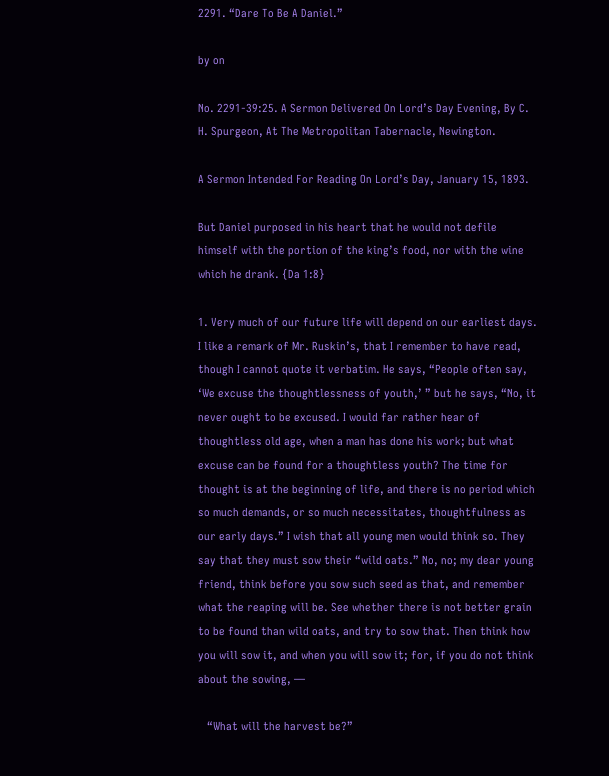2291. “Dare To Be A Daniel.”

by on

No. 2291-39:25. A Sermon Delivered On Lord’s Day Evening, By C. H. Spurgeon, At The Metropolitan Tabernacle, Newington.

A Sermon Intended For Reading On Lord’s Day, January 15, 1893.

But Daniel purposed in his heart that he would not defile himself with the portion of the king’s food, nor with the wine which he drank. {Da 1:8}

1. Very much of our future life will depend on our earliest days. I like a remark of Mr. Ruskin’s, that I remember to have read, though I cannot quote it verbatim. He says, “People often say, ‘We excuse the thoughtlessness of youth,’ ” but he says, “No, it never ought to be excused. I would far rather hear of thoughtless old age, when a man has done his work; but what excuse can be found for a thoughtless youth? The time for thought is at the beginning of life, and there is no period which so much demands, or so much necessitates, thoughtfulness as our early days.” I wish that all young men would think so. They say that they must sow their “wild oats.” No, no; my dear young friend, think before you sow such seed as that, and remember what the reaping will be. See whether there is not better grain to be found than wild oats, and try to sow that. Then think how you will sow it, and when you will sow it; for, if you do not think about the sowing, —

   “What will the harvest be?”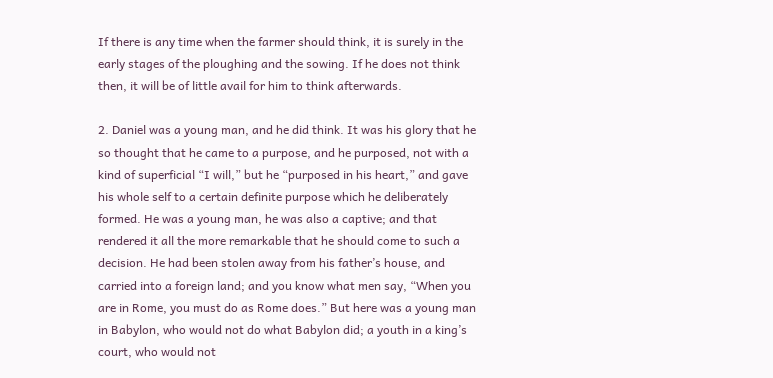If there is any time when the farmer should think, it is surely in the early stages of the ploughing and the sowing. If he does not think then, it will be of little avail for him to think afterwards.

2. Daniel was a young man, and he did think. It was his glory that he so thought that he came to a purpose, and he purposed, not with a kind of superficial “I will,” but he “purposed in his heart,” and gave his whole self to a certain definite purpose which he deliberately formed. He was a young man, he was also a captive; and that rendered it all the more remarkable that he should come to such a decision. He had been stolen away from his father’s house, and carried into a foreign land; and you know what men say, “When you are in Rome, you must do as Rome does.” But here was a young man in Babylon, who would not do what Babylon did; a youth in a king’s court, who would not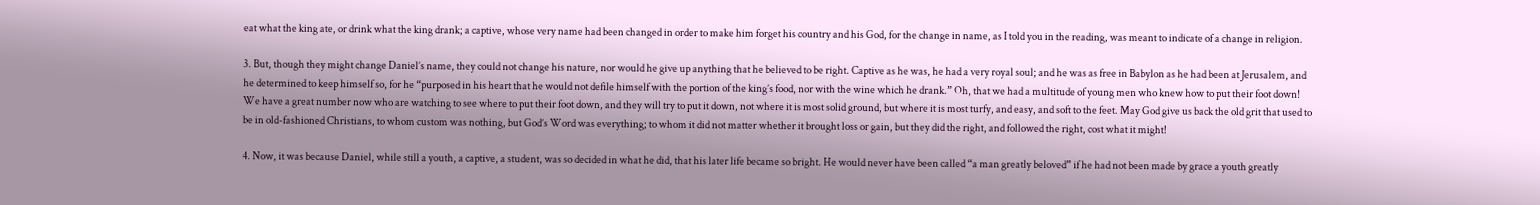eat what the king ate, or drink what the king drank; a captive, whose very name had been changed in order to make him forget his country and his God, for the change in name, as I told you in the reading, was meant to indicate of a change in religion.

3. But, though they might change Daniel’s name, they could not change his nature, nor would he give up anything that he believed to be right. Captive as he was, he had a very royal soul; and he was as free in Babylon as he had been at Jerusalem, and he determined to keep himself so, for he “purposed in his heart that he would not defile himself with the portion of the king’s food, nor with the wine which he drank.” Oh, that we had a multitude of young men who knew how to put their foot down! We have a great number now who are watching to see where to put their foot down, and they will try to put it down, not where it is most solid ground, but where it is most turfy, and easy, and soft to the feet. May God give us back the old grit that used to be in old-fashioned Christians, to whom custom was nothing, but God’s Word was everything; to whom it did not matter whether it brought loss or gain, but they did the right, and followed the right, cost what it might!

4. Now, it was because Daniel, while still a youth, a captive, a student, was so decided in what he did, that his later life became so bright. He would never have been called “a man greatly beloved” if he had not been made by grace a youth greatly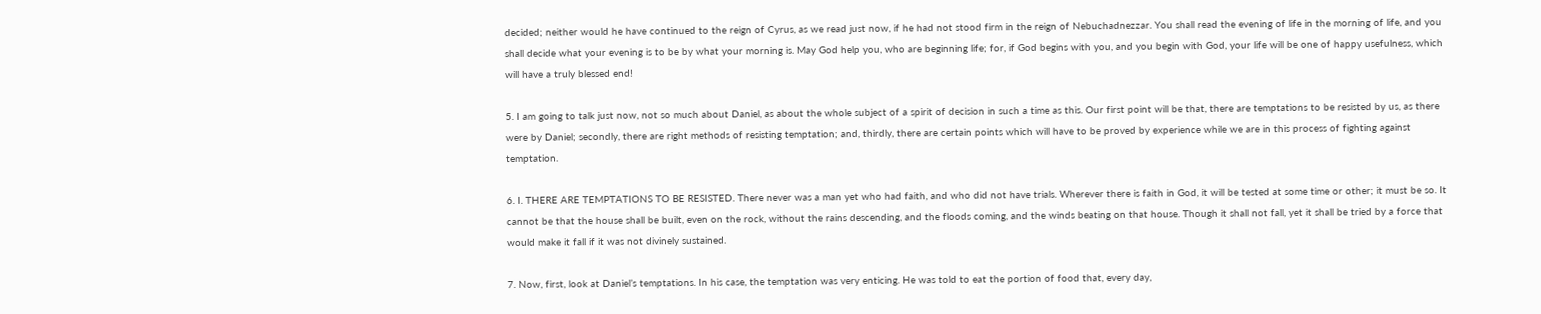decided; neither would he have continued to the reign of Cyrus, as we read just now, if he had not stood firm in the reign of Nebuchadnezzar. You shall read the evening of life in the morning of life, and you shall decide what your evening is to be by what your morning is. May God help you, who are beginning life; for, if God begins with you, and you begin with God, your life will be one of happy usefulness, which will have a truly blessed end!

5. I am going to talk just now, not so much about Daniel, as about the whole subject of a spirit of decision in such a time as this. Our first point will be that, there are temptations to be resisted by us, as there were by Daniel; secondly, there are right methods of resisting temptation; and, thirdly, there are certain points which will have to be proved by experience while we are in this process of fighting against temptation.

6. I. THERE ARE TEMPTATIONS TO BE RESISTED. There never was a man yet who had faith, and who did not have trials. Wherever there is faith in God, it will be tested at some time or other; it must be so. It cannot be that the house shall be built, even on the rock, without the rains descending, and the floods coming, and the winds beating on that house. Though it shall not fall, yet it shall be tried by a force that would make it fall if it was not divinely sustained.

7. Now, first, look at Daniel’s temptations. In his case, the temptation was very enticing. He was told to eat the portion of food that, every day,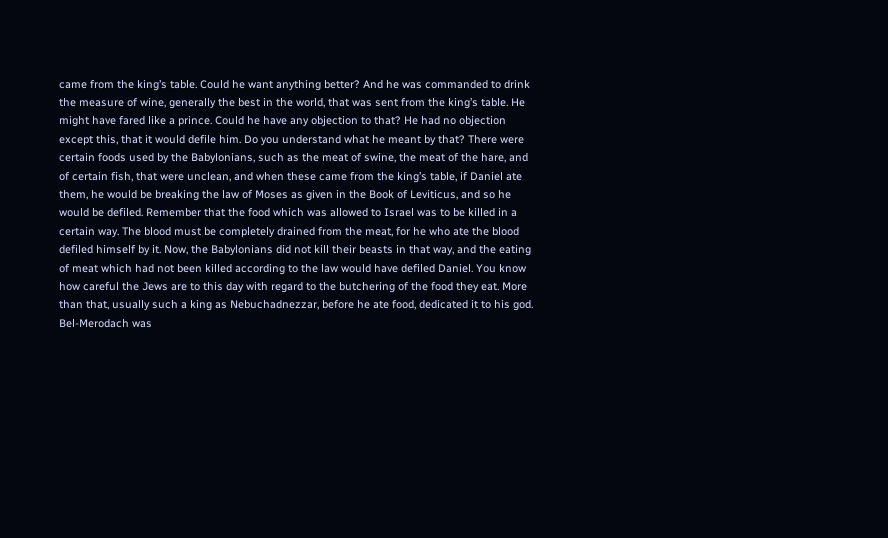came from the king’s table. Could he want anything better? And he was commanded to drink the measure of wine, generally the best in the world, that was sent from the king’s table. He might have fared like a prince. Could he have any objection to that? He had no objection except this, that it would defile him. Do you understand what he meant by that? There were certain foods used by the Babylonians, such as the meat of swine, the meat of the hare, and of certain fish, that were unclean, and when these came from the king’s table, if Daniel ate them, he would be breaking the law of Moses as given in the Book of Leviticus, and so he would be defiled. Remember that the food which was allowed to Israel was to be killed in a certain way. The blood must be completely drained from the meat, for he who ate the blood defiled himself by it. Now, the Babylonians did not kill their beasts in that way, and the eating of meat which had not been killed according to the law would have defiled Daniel. You know how careful the Jews are to this day with regard to the butchering of the food they eat. More than that, usually such a king as Nebuchadnezzar, before he ate food, dedicated it to his god. Bel-Merodach was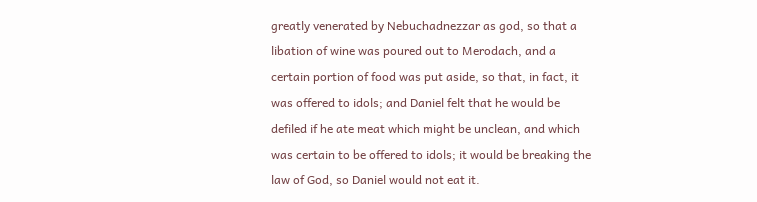greatly venerated by Nebuchadnezzar as god, so that a libation of wine was poured out to Merodach, and a certain portion of food was put aside, so that, in fact, it was offered to idols; and Daniel felt that he would be defiled if he ate meat which might be unclean, and which was certain to be offered to idols; it would be breaking the law of God, so Daniel would not eat it.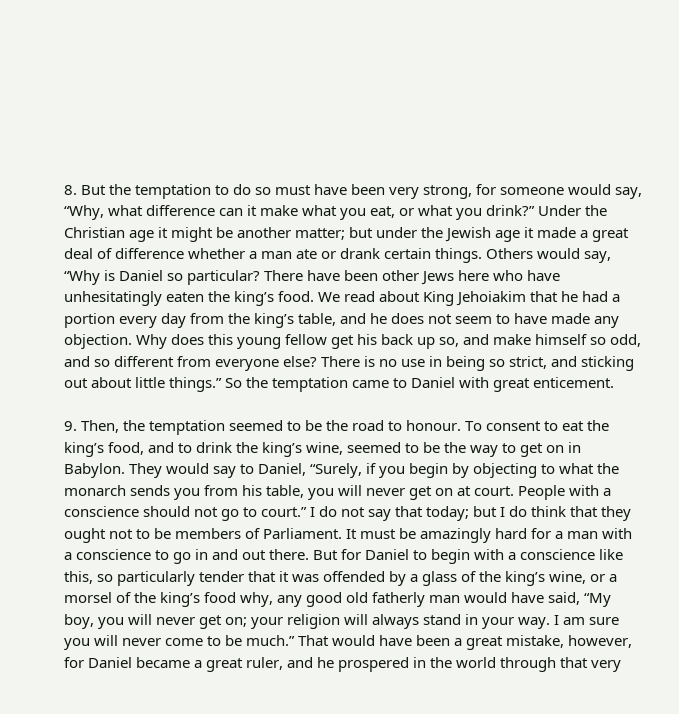8. But the temptation to do so must have been very strong, for someone would say, “Why, what difference can it make what you eat, or what you drink?” Under the Christian age it might be another matter; but under the Jewish age it made a great deal of difference whether a man ate or drank certain things. Others would say, “Why is Daniel so particular? There have been other Jews here who have unhesitatingly eaten the king’s food. We read about King Jehoiakim that he had a portion every day from the king’s table, and he does not seem to have made any objection. Why does this young fellow get his back up so, and make himself so odd, and so different from everyone else? There is no use in being so strict, and sticking out about little things.” So the temptation came to Daniel with great enticement.

9. Then, the temptation seemed to be the road to honour. To consent to eat the king’s food, and to drink the king’s wine, seemed to be the way to get on in Babylon. They would say to Daniel, “Surely, if you begin by objecting to what the monarch sends you from his table, you will never get on at court. People with a conscience should not go to court.” I do not say that today; but I do think that they ought not to be members of Parliament. It must be amazingly hard for a man with a conscience to go in and out there. But for Daniel to begin with a conscience like this, so particularly tender that it was offended by a glass of the king’s wine, or a morsel of the king’s food why, any good old fatherly man would have said, “My boy, you will never get on; your religion will always stand in your way. I am sure you will never come to be much.” That would have been a great mistake, however, for Daniel became a great ruler, and he prospered in the world through that very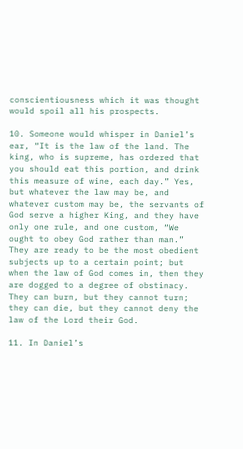conscientiousness which it was thought would spoil all his prospects.

10. Someone would whisper in Daniel’s ear, “It is the law of the land. The king, who is supreme, has ordered that you should eat this portion, and drink this measure of wine, each day.” Yes, but whatever the law may be, and whatever custom may be, the servants of God serve a higher King, and they have only one rule, and one custom, “We ought to obey God rather than man.” They are ready to be the most obedient subjects up to a certain point; but when the law of God comes in, then they are dogged to a degree of obstinacy. They can burn, but they cannot turn; they can die, but they cannot deny the law of the Lord their God.

11. In Daniel’s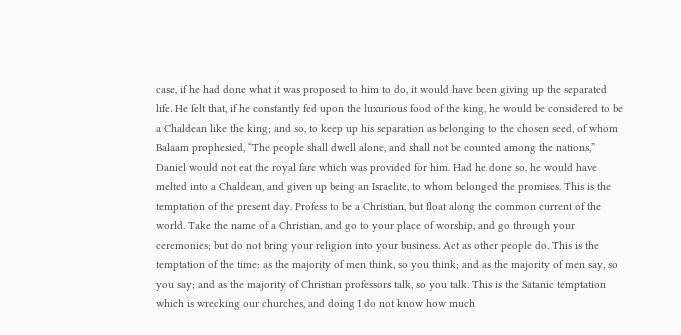case, if he had done what it was proposed to him to do, it would have been giving up the separated life. He felt that, if he constantly fed upon the luxurious food of the king, he would be considered to be a Chaldean like the king; and so, to keep up his separation as belonging to the chosen seed, of whom Balaam prophesied, “The people shall dwell alone, and shall not be counted among the nations,” Daniel would not eat the royal fare which was provided for him. Had he done so, he would have melted into a Chaldean, and given up being an Israelite, to whom belonged the promises. This is the temptation of the present day. Profess to be a Christian, but float along the common current of the world. Take the name of a Christian, and go to your place of worship, and go through your ceremonies; but do not bring your religion into your business. Act as other people do. This is the temptation of the time: as the majority of men think, so you think; and as the majority of men say, so you say; and as the majority of Christian professors talk, so you talk. This is the Satanic temptation which is wrecking our churches, and doing I do not know how much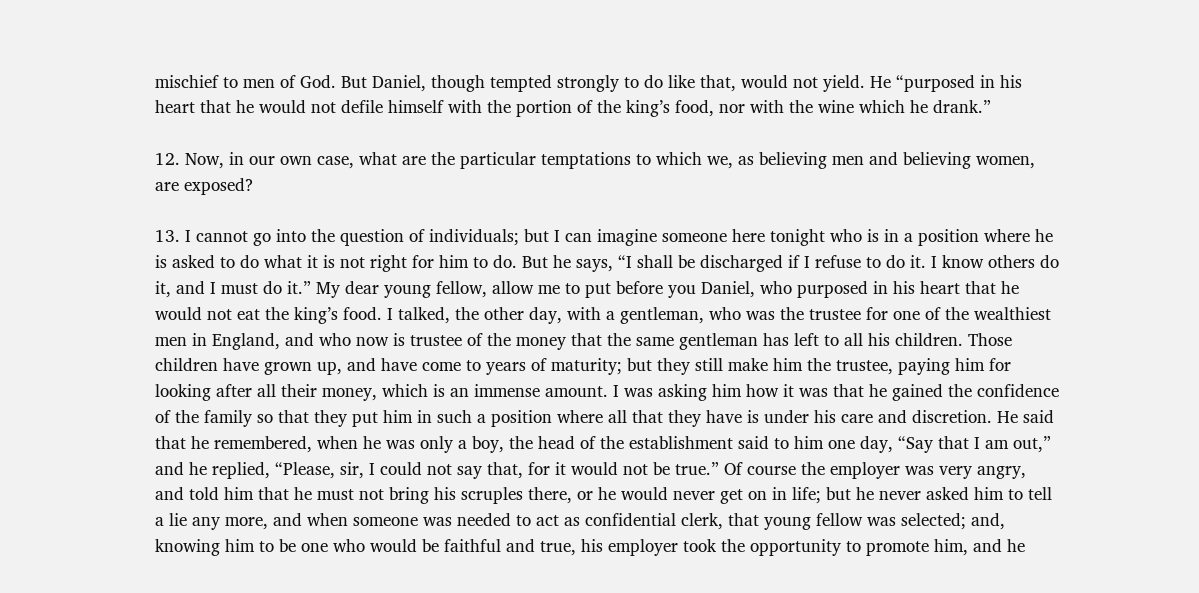mischief to men of God. But Daniel, though tempted strongly to do like that, would not yield. He “purposed in his heart that he would not defile himself with the portion of the king’s food, nor with the wine which he drank.”

12. Now, in our own case, what are the particular temptations to which we, as believing men and believing women, are exposed?

13. I cannot go into the question of individuals; but I can imagine someone here tonight who is in a position where he is asked to do what it is not right for him to do. But he says, “I shall be discharged if I refuse to do it. I know others do it, and I must do it.” My dear young fellow, allow me to put before you Daniel, who purposed in his heart that he would not eat the king’s food. I talked, the other day, with a gentleman, who was the trustee for one of the wealthiest men in England, and who now is trustee of the money that the same gentleman has left to all his children. Those children have grown up, and have come to years of maturity; but they still make him the trustee, paying him for looking after all their money, which is an immense amount. I was asking him how it was that he gained the confidence of the family so that they put him in such a position where all that they have is under his care and discretion. He said that he remembered, when he was only a boy, the head of the establishment said to him one day, “Say that I am out,” and he replied, “Please, sir, I could not say that, for it would not be true.” Of course the employer was very angry, and told him that he must not bring his scruples there, or he would never get on in life; but he never asked him to tell a lie any more, and when someone was needed to act as confidential clerk, that young fellow was selected; and, knowing him to be one who would be faithful and true, his employer took the opportunity to promote him, and he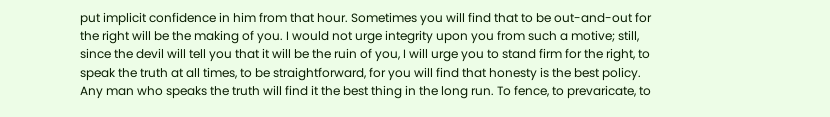put implicit confidence in him from that hour. Sometimes you will find that to be out-and-out for the right will be the making of you. I would not urge integrity upon you from such a motive; still, since the devil will tell you that it will be the ruin of you, I will urge you to stand firm for the right, to speak the truth at all times, to be straightforward, for you will find that honesty is the best policy. Any man who speaks the truth will find it the best thing in the long run. To fence, to prevaricate, to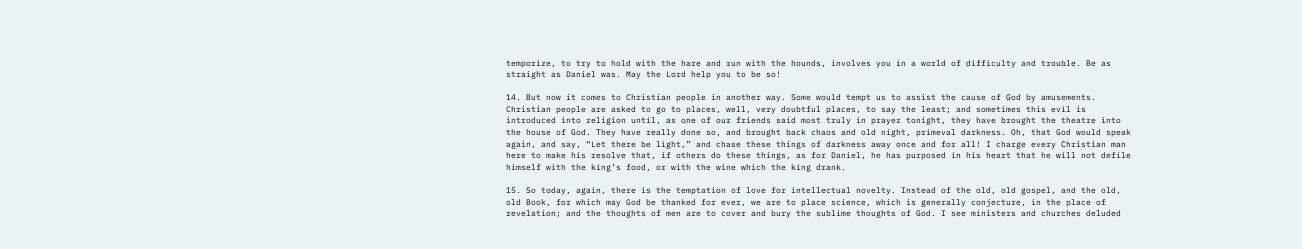temporize, to try to hold with the hare and run with the hounds, involves you in a world of difficulty and trouble. Be as straight as Daniel was. May the Lord help you to be so!

14. But now it comes to Christian people in another way. Some would tempt us to assist the cause of God by amusements. Christian people are asked to go to places, well, very doubtful places, to say the least; and sometimes this evil is introduced into religion until, as one of our friends said most truly in prayer tonight, they have brought the theatre into the house of God. They have really done so, and brought back chaos and old night, primeval darkness. Oh, that God would speak again, and say, “Let there be light,” and chase these things of darkness away once and for all! I charge every Christian man here to make his resolve that, if others do these things, as for Daniel, he has purposed in his heart that he will not defile himself with the king’s food, or with the wine which the king drank.

15. So today, again, there is the temptation of love for intellectual novelty. Instead of the old, old gospel, and the old, old Book, for which may God be thanked for ever, we are to place science, which is generally conjecture, in the place of revelation; and the thoughts of men are to cover and bury the sublime thoughts of God. I see ministers and churches deluded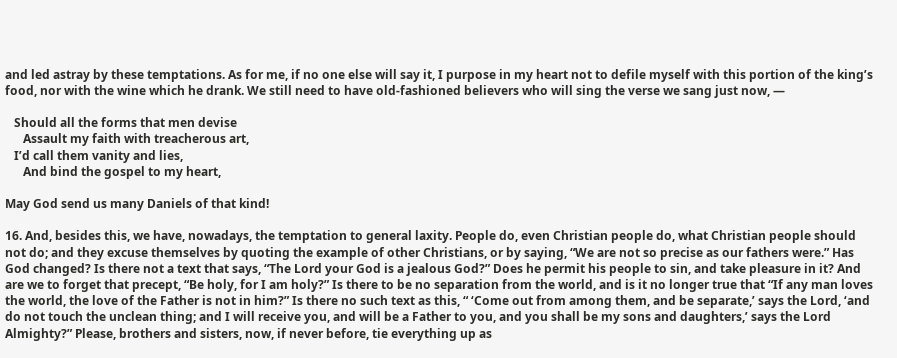and led astray by these temptations. As for me, if no one else will say it, I purpose in my heart not to defile myself with this portion of the king’s food, nor with the wine which he drank. We still need to have old-fashioned believers who will sing the verse we sang just now, —

   Should all the forms that men devise
      Assault my faith with treacherous art,
   I’d call them vanity and lies,
      And bind the gospel to my heart,

May God send us many Daniels of that kind!

16. And, besides this, we have, nowadays, the temptation to general laxity. People do, even Christian people do, what Christian people should not do; and they excuse themselves by quoting the example of other Christians, or by saying, “We are not so precise as our fathers were.” Has God changed? Is there not a text that says, “The Lord your God is a jealous God?” Does he permit his people to sin, and take pleasure in it? And are we to forget that precept, “Be holy, for I am holy?” Is there to be no separation from the world, and is it no longer true that “If any man loves the world, the love of the Father is not in him?” Is there no such text as this, “ ‘Come out from among them, and be separate,’ says the Lord, ‘and do not touch the unclean thing; and I will receive you, and will be a Father to you, and you shall be my sons and daughters,’ says the Lord Almighty?” Please, brothers and sisters, now, if never before, tie everything up as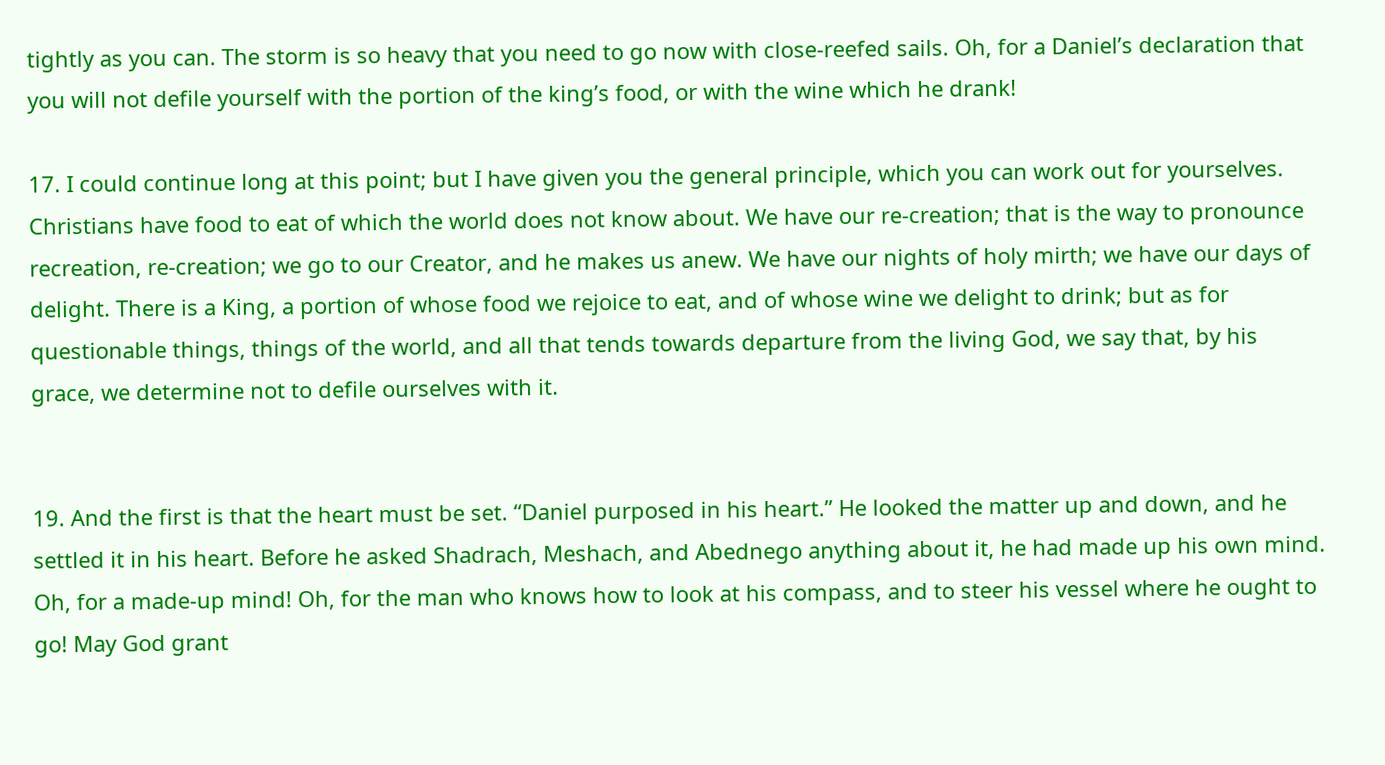tightly as you can. The storm is so heavy that you need to go now with close-reefed sails. Oh, for a Daniel’s declaration that you will not defile yourself with the portion of the king’s food, or with the wine which he drank!

17. I could continue long at this point; but I have given you the general principle, which you can work out for yourselves. Christians have food to eat of which the world does not know about. We have our re-creation; that is the way to pronounce recreation, re-creation; we go to our Creator, and he makes us anew. We have our nights of holy mirth; we have our days of delight. There is a King, a portion of whose food we rejoice to eat, and of whose wine we delight to drink; but as for questionable things, things of the world, and all that tends towards departure from the living God, we say that, by his grace, we determine not to defile ourselves with it.


19. And the first is that the heart must be set. “Daniel purposed in his heart.” He looked the matter up and down, and he settled it in his heart. Before he asked Shadrach, Meshach, and Abednego anything about it, he had made up his own mind. Oh, for a made-up mind! Oh, for the man who knows how to look at his compass, and to steer his vessel where he ought to go! May God grant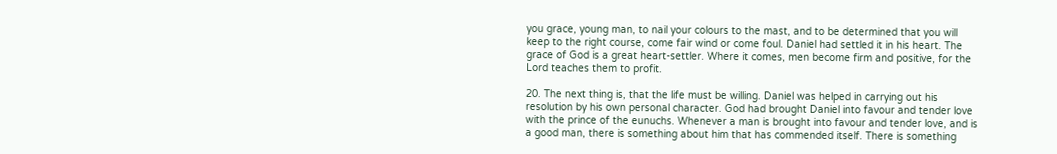you grace, young man, to nail your colours to the mast, and to be determined that you will keep to the right course, come fair wind or come foul. Daniel had settled it in his heart. The grace of God is a great heart-settler. Where it comes, men become firm and positive, for the Lord teaches them to profit.

20. The next thing is, that the life must be willing. Daniel was helped in carrying out his resolution by his own personal character. God had brought Daniel into favour and tender love with the prince of the eunuchs. Whenever a man is brought into favour and tender love, and is a good man, there is something about him that has commended itself. There is something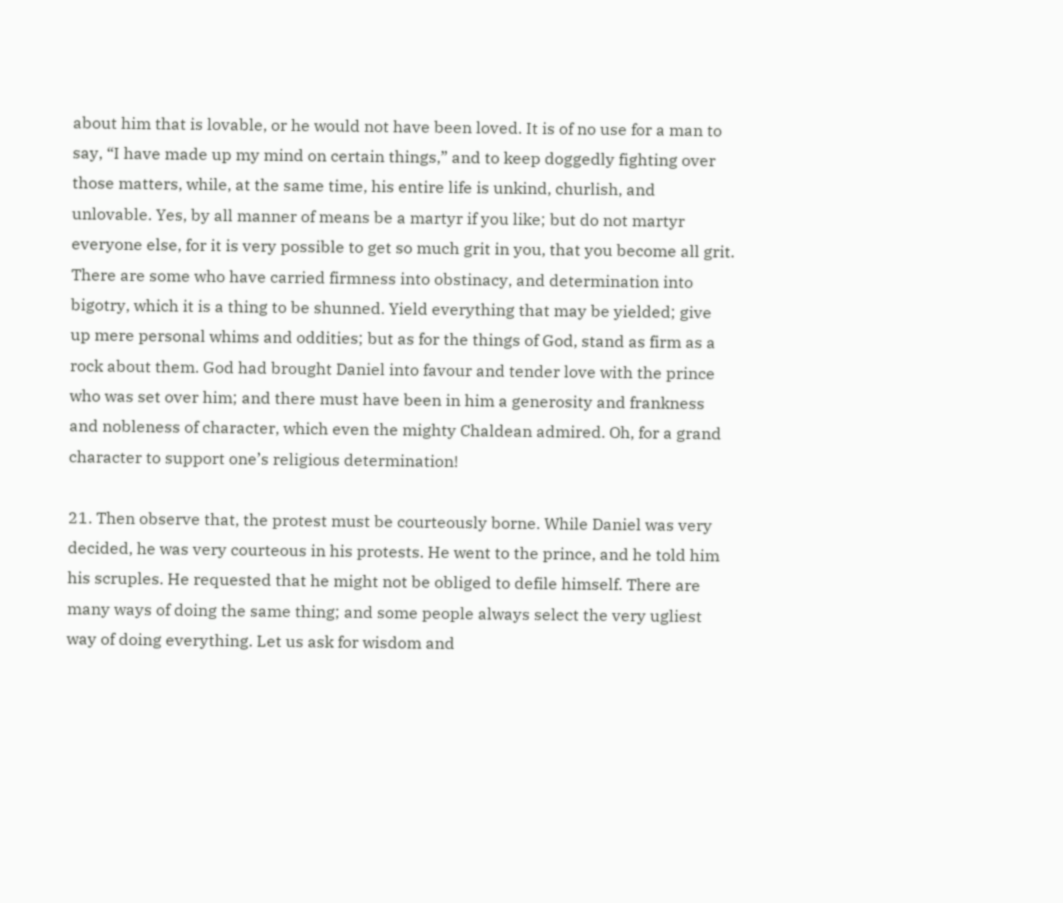about him that is lovable, or he would not have been loved. It is of no use for a man to say, “I have made up my mind on certain things,” and to keep doggedly fighting over those matters, while, at the same time, his entire life is unkind, churlish, and unlovable. Yes, by all manner of means be a martyr if you like; but do not martyr everyone else, for it is very possible to get so much grit in you, that you become all grit. There are some who have carried firmness into obstinacy, and determination into bigotry, which it is a thing to be shunned. Yield everything that may be yielded; give up mere personal whims and oddities; but as for the things of God, stand as firm as a rock about them. God had brought Daniel into favour and tender love with the prince who was set over him; and there must have been in him a generosity and frankness and nobleness of character, which even the mighty Chaldean admired. Oh, for a grand character to support one’s religious determination!

21. Then observe that, the protest must be courteously borne. While Daniel was very decided, he was very courteous in his protests. He went to the prince, and he told him his scruples. He requested that he might not be obliged to defile himself. There are many ways of doing the same thing; and some people always select the very ugliest way of doing everything. Let us ask for wisdom and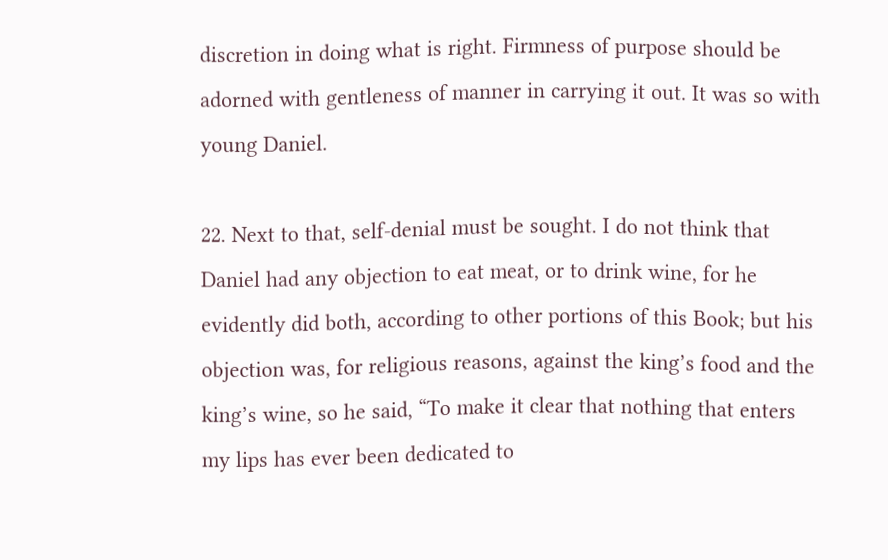discretion in doing what is right. Firmness of purpose should be adorned with gentleness of manner in carrying it out. It was so with young Daniel.

22. Next to that, self-denial must be sought. I do not think that Daniel had any objection to eat meat, or to drink wine, for he evidently did both, according to other portions of this Book; but his objection was, for religious reasons, against the king’s food and the king’s wine, so he said, “To make it clear that nothing that enters my lips has ever been dedicated to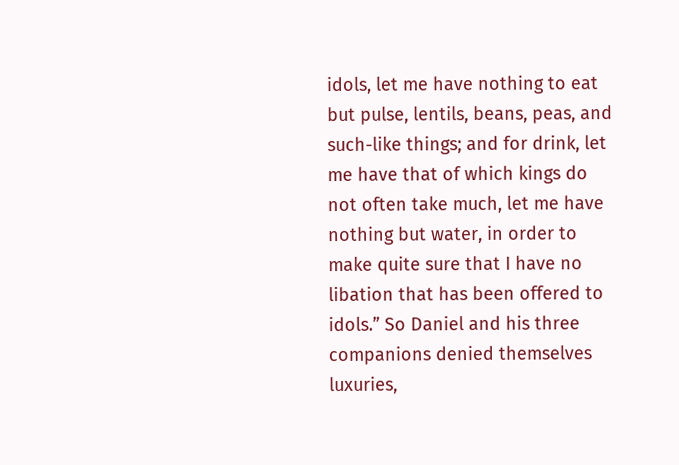idols, let me have nothing to eat but pulse, lentils, beans, peas, and such-like things; and for drink, let me have that of which kings do not often take much, let me have nothing but water, in order to make quite sure that I have no libation that has been offered to idols.” So Daniel and his three companions denied themselves luxuries,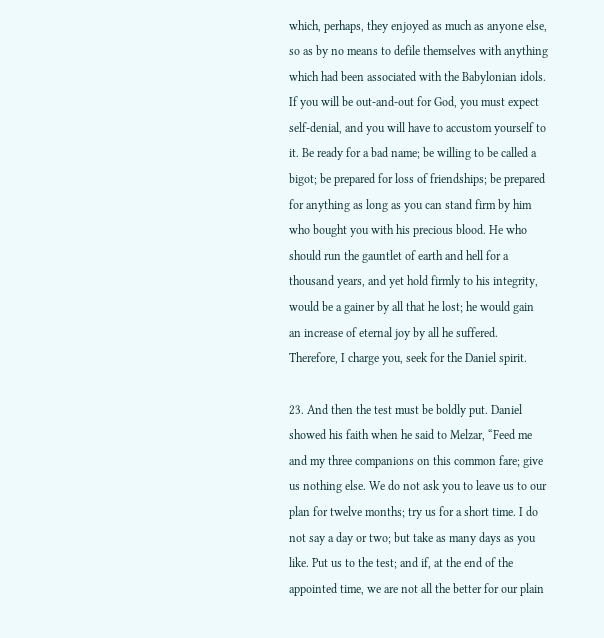which, perhaps, they enjoyed as much as anyone else, so as by no means to defile themselves with anything which had been associated with the Babylonian idols. If you will be out-and-out for God, you must expect self-denial, and you will have to accustom yourself to it. Be ready for a bad name; be willing to be called a bigot; be prepared for loss of friendships; be prepared for anything as long as you can stand firm by him who bought you with his precious blood. He who should run the gauntlet of earth and hell for a thousand years, and yet hold firmly to his integrity, would be a gainer by all that he lost; he would gain an increase of eternal joy by all he suffered. Therefore, I charge you, seek for the Daniel spirit.

23. And then the test must be boldly put. Daniel showed his faith when he said to Melzar, “Feed me and my three companions on this common fare; give us nothing else. We do not ask you to leave us to our plan for twelve months; try us for a short time. I do not say a day or two; but take as many days as you like. Put us to the test; and if, at the end of the appointed time, we are not all the better for our plain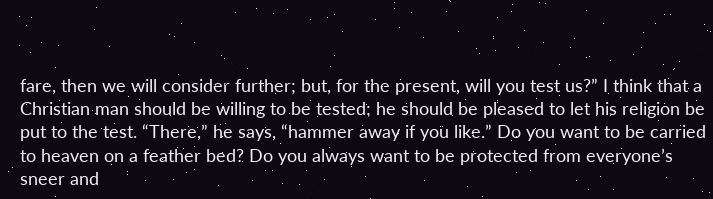fare, then we will consider further; but, for the present, will you test us?” I think that a Christian man should be willing to be tested; he should be pleased to let his religion be put to the test. “There,” he says, “hammer away if you like.” Do you want to be carried to heaven on a feather bed? Do you always want to be protected from everyone’s sneer and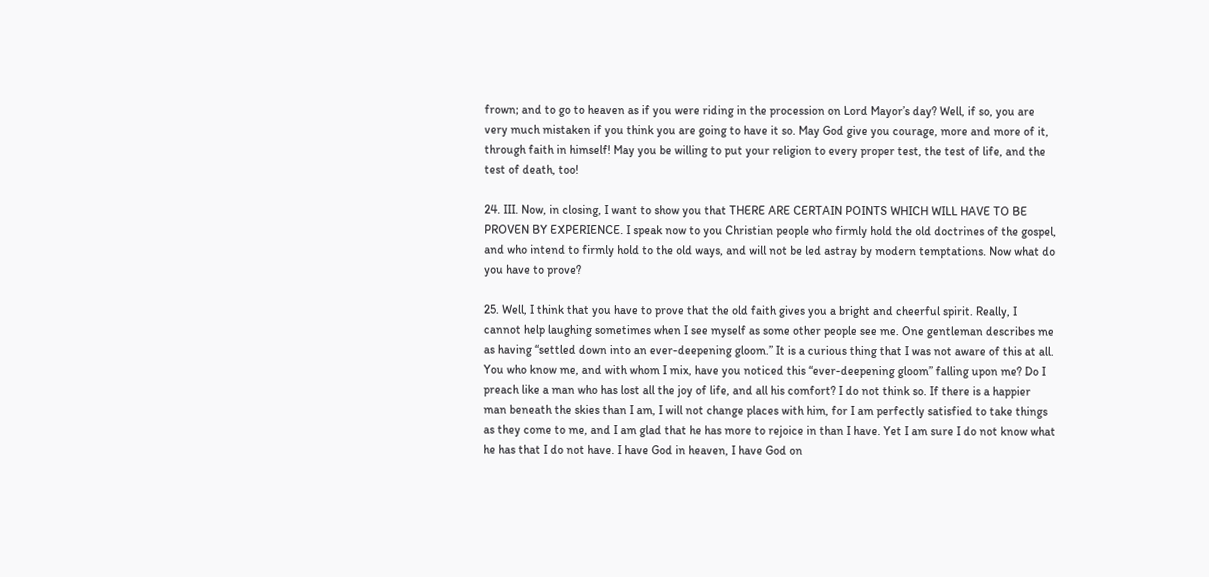frown; and to go to heaven as if you were riding in the procession on Lord Mayor’s day? Well, if so, you are very much mistaken if you think you are going to have it so. May God give you courage, more and more of it, through faith in himself! May you be willing to put your religion to every proper test, the test of life, and the test of death, too!

24. III. Now, in closing, I want to show you that THERE ARE CERTAIN POINTS WHICH WILL HAVE TO BE PROVEN BY EXPERIENCE. I speak now to you Christian people who firmly hold the old doctrines of the gospel, and who intend to firmly hold to the old ways, and will not be led astray by modern temptations. Now what do you have to prove?

25. Well, I think that you have to prove that the old faith gives you a bright and cheerful spirit. Really, I cannot help laughing sometimes when I see myself as some other people see me. One gentleman describes me as having “settled down into an ever-deepening gloom.” It is a curious thing that I was not aware of this at all. You who know me, and with whom I mix, have you noticed this “ever-deepening gloom” falling upon me? Do I preach like a man who has lost all the joy of life, and all his comfort? I do not think so. If there is a happier man beneath the skies than I am, I will not change places with him, for I am perfectly satisfied to take things as they come to me, and I am glad that he has more to rejoice in than I have. Yet I am sure I do not know what he has that I do not have. I have God in heaven, I have God on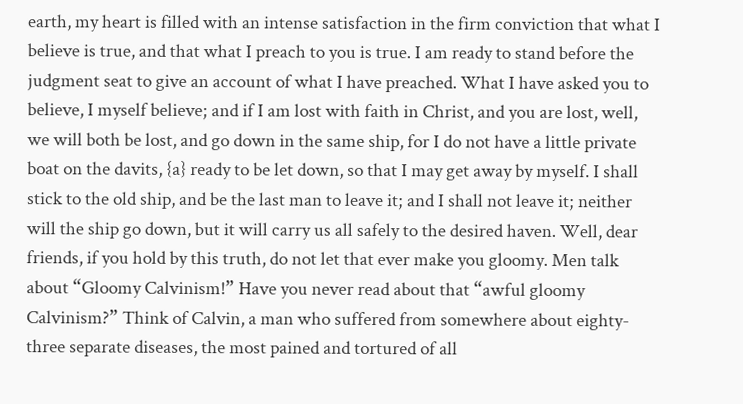earth, my heart is filled with an intense satisfaction in the firm conviction that what I believe is true, and that what I preach to you is true. I am ready to stand before the judgment seat to give an account of what I have preached. What I have asked you to believe, I myself believe; and if I am lost with faith in Christ, and you are lost, well, we will both be lost, and go down in the same ship, for I do not have a little private boat on the davits, {a} ready to be let down, so that I may get away by myself. I shall stick to the old ship, and be the last man to leave it; and I shall not leave it; neither will the ship go down, but it will carry us all safely to the desired haven. Well, dear friends, if you hold by this truth, do not let that ever make you gloomy. Men talk about “Gloomy Calvinism!” Have you never read about that “awful gloomy Calvinism?” Think of Calvin, a man who suffered from somewhere about eighty-three separate diseases, the most pained and tortured of all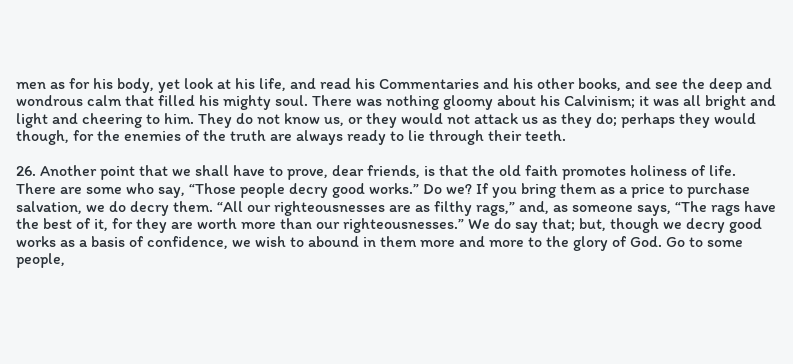men as for his body, yet look at his life, and read his Commentaries and his other books, and see the deep and wondrous calm that filled his mighty soul. There was nothing gloomy about his Calvinism; it was all bright and light and cheering to him. They do not know us, or they would not attack us as they do; perhaps they would though, for the enemies of the truth are always ready to lie through their teeth.

26. Another point that we shall have to prove, dear friends, is that the old faith promotes holiness of life. There are some who say, “Those people decry good works.” Do we? If you bring them as a price to purchase salvation, we do decry them. “All our righteousnesses are as filthy rags,” and, as someone says, “The rags have the best of it, for they are worth more than our righteousnesses.” We do say that; but, though we decry good works as a basis of confidence, we wish to abound in them more and more to the glory of God. Go to some people,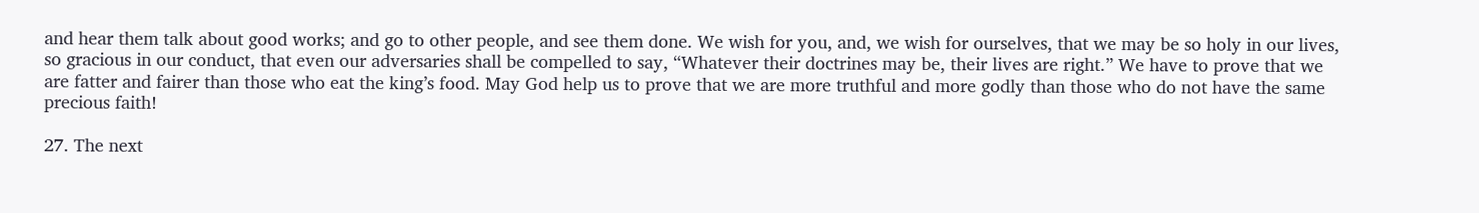and hear them talk about good works; and go to other people, and see them done. We wish for you, and, we wish for ourselves, that we may be so holy in our lives, so gracious in our conduct, that even our adversaries shall be compelled to say, “Whatever their doctrines may be, their lives are right.” We have to prove that we are fatter and fairer than those who eat the king’s food. May God help us to prove that we are more truthful and more godly than those who do not have the same precious faith!

27. The next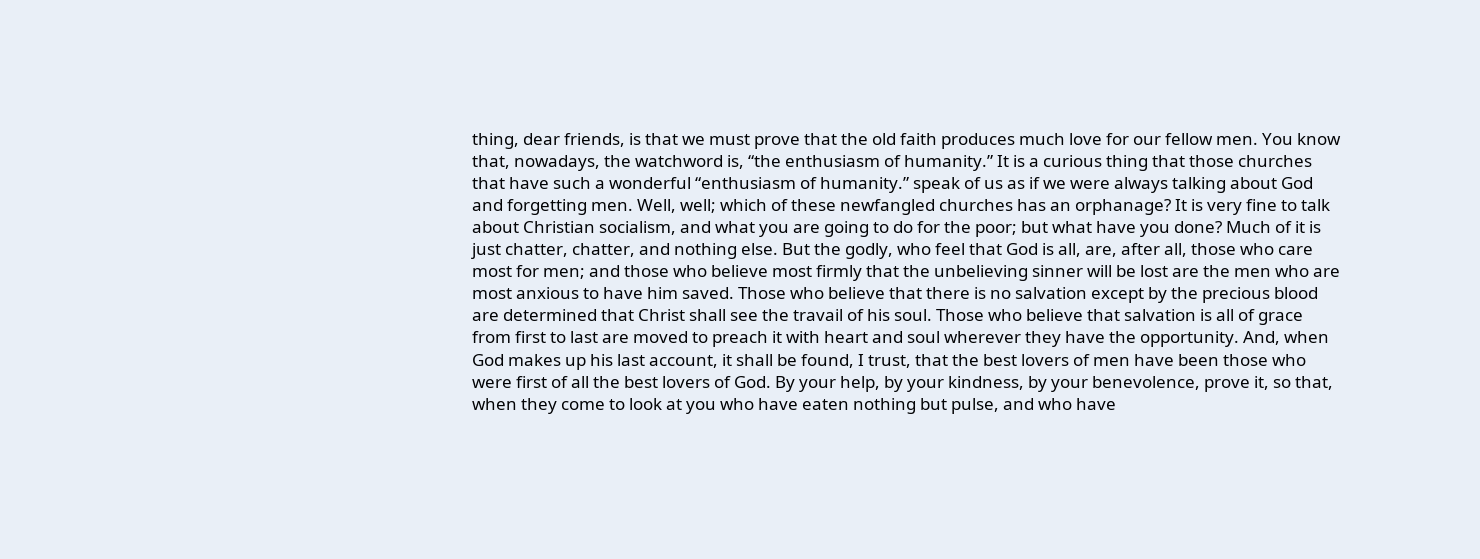thing, dear friends, is that we must prove that the old faith produces much love for our fellow men. You know that, nowadays, the watchword is, “the enthusiasm of humanity.” It is a curious thing that those churches that have such a wonderful “enthusiasm of humanity.” speak of us as if we were always talking about God and forgetting men. Well, well; which of these newfangled churches has an orphanage? It is very fine to talk about Christian socialism, and what you are going to do for the poor; but what have you done? Much of it is just chatter, chatter, and nothing else. But the godly, who feel that God is all, are, after all, those who care most for men; and those who believe most firmly that the unbelieving sinner will be lost are the men who are most anxious to have him saved. Those who believe that there is no salvation except by the precious blood are determined that Christ shall see the travail of his soul. Those who believe that salvation is all of grace from first to last are moved to preach it with heart and soul wherever they have the opportunity. And, when God makes up his last account, it shall be found, I trust, that the best lovers of men have been those who were first of all the best lovers of God. By your help, by your kindness, by your benevolence, prove it, so that, when they come to look at you who have eaten nothing but pulse, and who have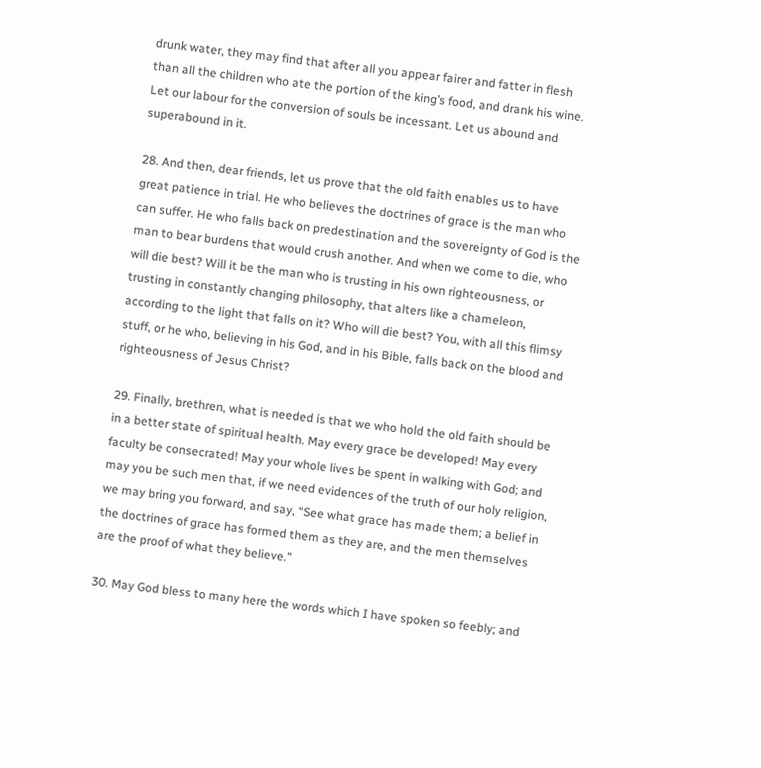drunk water, they may find that after all you appear fairer and fatter in flesh than all the children who ate the portion of the king’s food, and drank his wine. Let our labour for the conversion of souls be incessant. Let us abound and superabound in it.

28. And then, dear friends, let us prove that the old faith enables us to have great patience in trial. He who believes the doctrines of grace is the man who can suffer. He who falls back on predestination and the sovereignty of God is the man to bear burdens that would crush another. And when we come to die, who will die best? Will it be the man who is trusting in his own righteousness, or trusting in constantly changing philosophy, that alters like a chameleon, according to the light that falls on it? Who will die best? You, with all this flimsy stuff, or he who, believing in his God, and in his Bible, falls back on the blood and righteousness of Jesus Christ?

29. Finally, brethren, what is needed is that we who hold the old faith should be in a better state of spiritual health. May every grace be developed! May every faculty be consecrated! May your whole lives be spent in walking with God; and may you be such men that, if we need evidences of the truth of our holy religion, we may bring you forward, and say, “See what grace has made them; a belief in the doctrines of grace has formed them as they are, and the men themselves are the proof of what they believe.”

30. May God bless to many here the words which I have spoken so feebly; and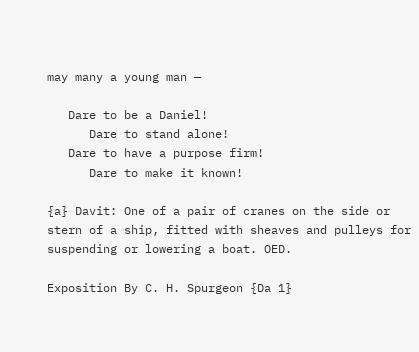may many a young man —

   Dare to be a Daniel!
      Dare to stand alone!
   Dare to have a purpose firm!
      Dare to make it known!

{a} Davit: One of a pair of cranes on the side or stern of a ship, fitted with sheaves and pulleys for suspending or lowering a boat. OED.

Exposition By C. H. Spurgeon {Da 1}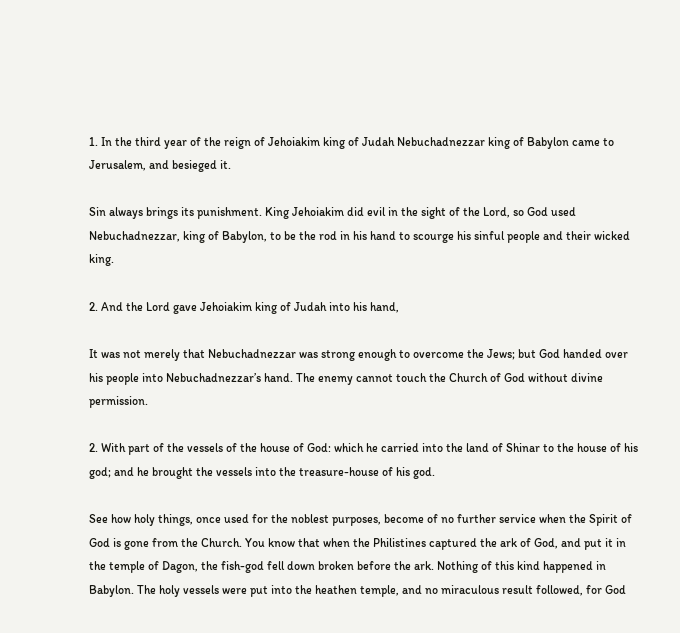1. In the third year of the reign of Jehoiakim king of Judah Nebuchadnezzar king of Babylon came to Jerusalem, and besieged it.

Sin always brings its punishment. King Jehoiakim did evil in the sight of the Lord, so God used Nebuchadnezzar, king of Babylon, to be the rod in his hand to scourge his sinful people and their wicked king.

2. And the Lord gave Jehoiakim king of Judah into his hand,

It was not merely that Nebuchadnezzar was strong enough to overcome the Jews; but God handed over his people into Nebuchadnezzar’s hand. The enemy cannot touch the Church of God without divine permission.

2. With part of the vessels of the house of God: which he carried into the land of Shinar to the house of his god; and he brought the vessels into the treasure-house of his god.

See how holy things, once used for the noblest purposes, become of no further service when the Spirit of God is gone from the Church. You know that when the Philistines captured the ark of God, and put it in the temple of Dagon, the fish-god fell down broken before the ark. Nothing of this kind happened in Babylon. The holy vessels were put into the heathen temple, and no miraculous result followed, for God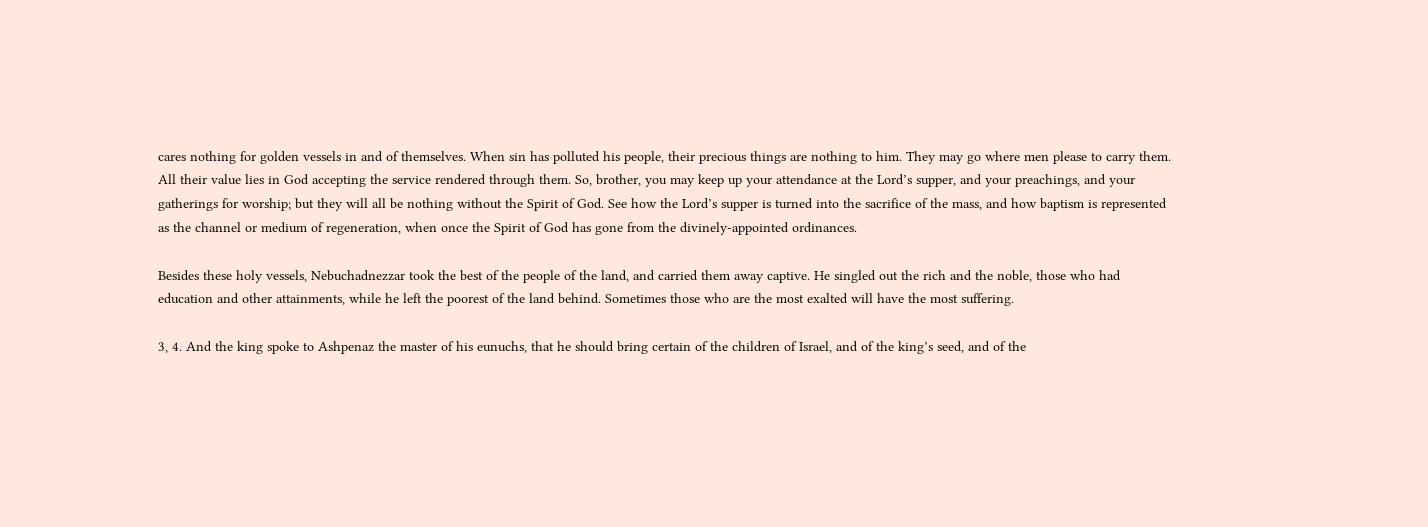cares nothing for golden vessels in and of themselves. When sin has polluted his people, their precious things are nothing to him. They may go where men please to carry them. All their value lies in God accepting the service rendered through them. So, brother, you may keep up your attendance at the Lord’s supper, and your preachings, and your gatherings for worship; but they will all be nothing without the Spirit of God. See how the Lord’s supper is turned into the sacrifice of the mass, and how baptism is represented as the channel or medium of regeneration, when once the Spirit of God has gone from the divinely-appointed ordinances.

Besides these holy vessels, Nebuchadnezzar took the best of the people of the land, and carried them away captive. He singled out the rich and the noble, those who had education and other attainments, while he left the poorest of the land behind. Sometimes those who are the most exalted will have the most suffering.

3, 4. And the king spoke to Ashpenaz the master of his eunuchs, that he should bring certain of the children of Israel, and of the king’s seed, and of the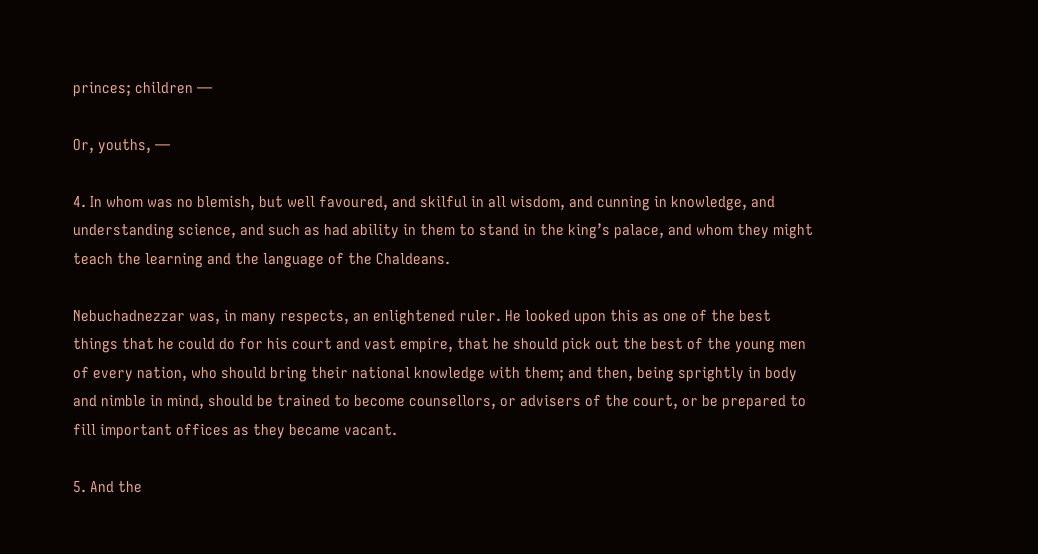princes; children —

Or, youths, —

4. In whom was no blemish, but well favoured, and skilful in all wisdom, and cunning in knowledge, and understanding science, and such as had ability in them to stand in the king’s palace, and whom they might teach the learning and the language of the Chaldeans.

Nebuchadnezzar was, in many respects, an enlightened ruler. He looked upon this as one of the best things that he could do for his court and vast empire, that he should pick out the best of the young men of every nation, who should bring their national knowledge with them; and then, being sprightly in body and nimble in mind, should be trained to become counsellors, or advisers of the court, or be prepared to fill important offices as they became vacant.

5. And the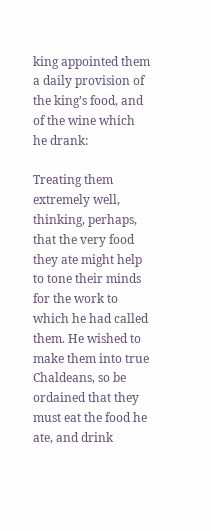king appointed them a daily provision of the king’s food, and of the wine which he drank:

Treating them extremely well, thinking, perhaps, that the very food they ate might help to tone their minds for the work to which he had called them. He wished to make them into true Chaldeans, so be ordained that they must eat the food he ate, and drink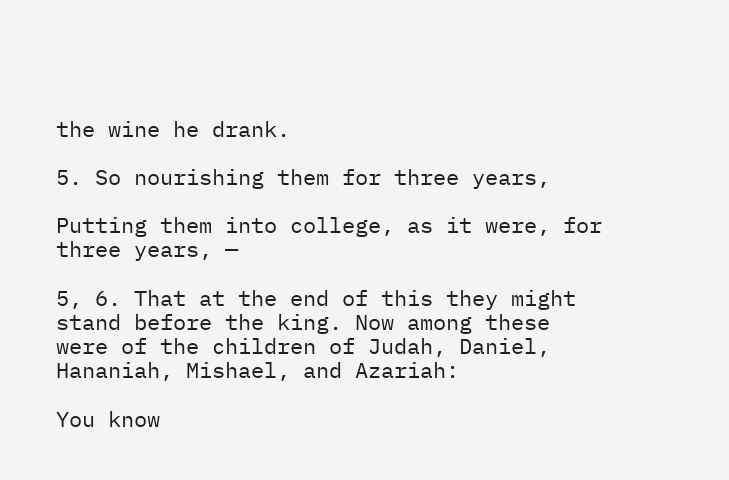the wine he drank.

5. So nourishing them for three years,

Putting them into college, as it were, for three years, —

5, 6. That at the end of this they might stand before the king. Now among these were of the children of Judah, Daniel, Hananiah, Mishael, and Azariah:

You know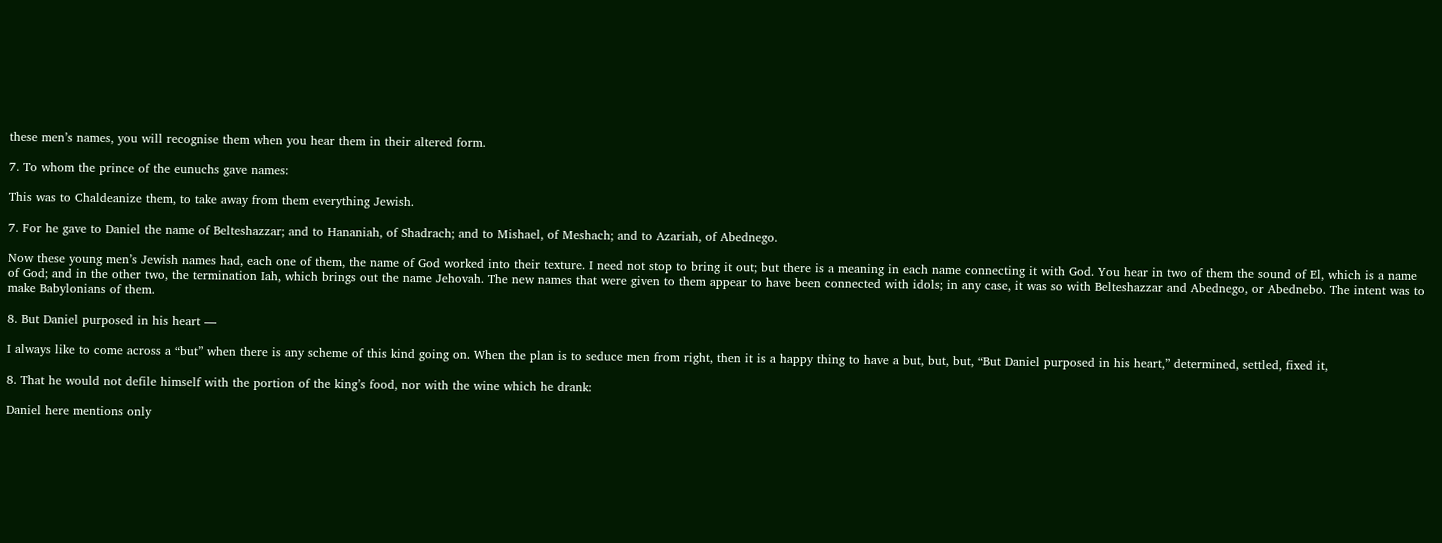these men’s names, you will recognise them when you hear them in their altered form.

7. To whom the prince of the eunuchs gave names:

This was to Chaldeanize them, to take away from them everything Jewish.

7. For he gave to Daniel the name of Belteshazzar; and to Hananiah, of Shadrach; and to Mishael, of Meshach; and to Azariah, of Abednego.

Now these young men’s Jewish names had, each one of them, the name of God worked into their texture. I need not stop to bring it out; but there is a meaning in each name connecting it with God. You hear in two of them the sound of El, which is a name of God; and in the other two, the termination Iah, which brings out the name Jehovah. The new names that were given to them appear to have been connected with idols; in any case, it was so with Belteshazzar and Abednego, or Abednebo. The intent was to make Babylonians of them.

8. But Daniel purposed in his heart —

I always like to come across a “but” when there is any scheme of this kind going on. When the plan is to seduce men from right, then it is a happy thing to have a but, but, but, “But Daniel purposed in his heart,” determined, settled, fixed it,

8. That he would not defile himself with the portion of the king’s food, nor with the wine which he drank:

Daniel here mentions only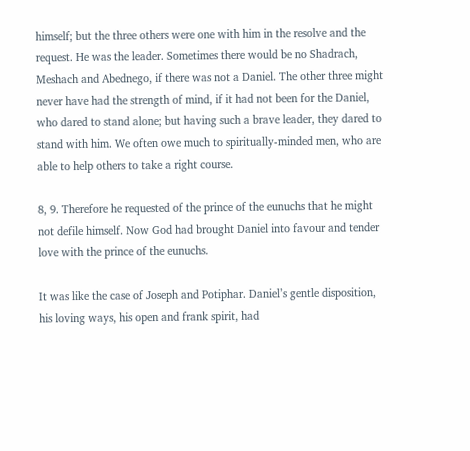himself; but the three others were one with him in the resolve and the request. He was the leader. Sometimes there would be no Shadrach, Meshach and Abednego, if there was not a Daniel. The other three might never have had the strength of mind, if it had not been for the Daniel, who dared to stand alone; but having such a brave leader, they dared to stand with him. We often owe much to spiritually-minded men, who are able to help others to take a right course.

8, 9. Therefore he requested of the prince of the eunuchs that he might not defile himself. Now God had brought Daniel into favour and tender love with the prince of the eunuchs.

It was like the case of Joseph and Potiphar. Daniel’s gentle disposition, his loving ways, his open and frank spirit, had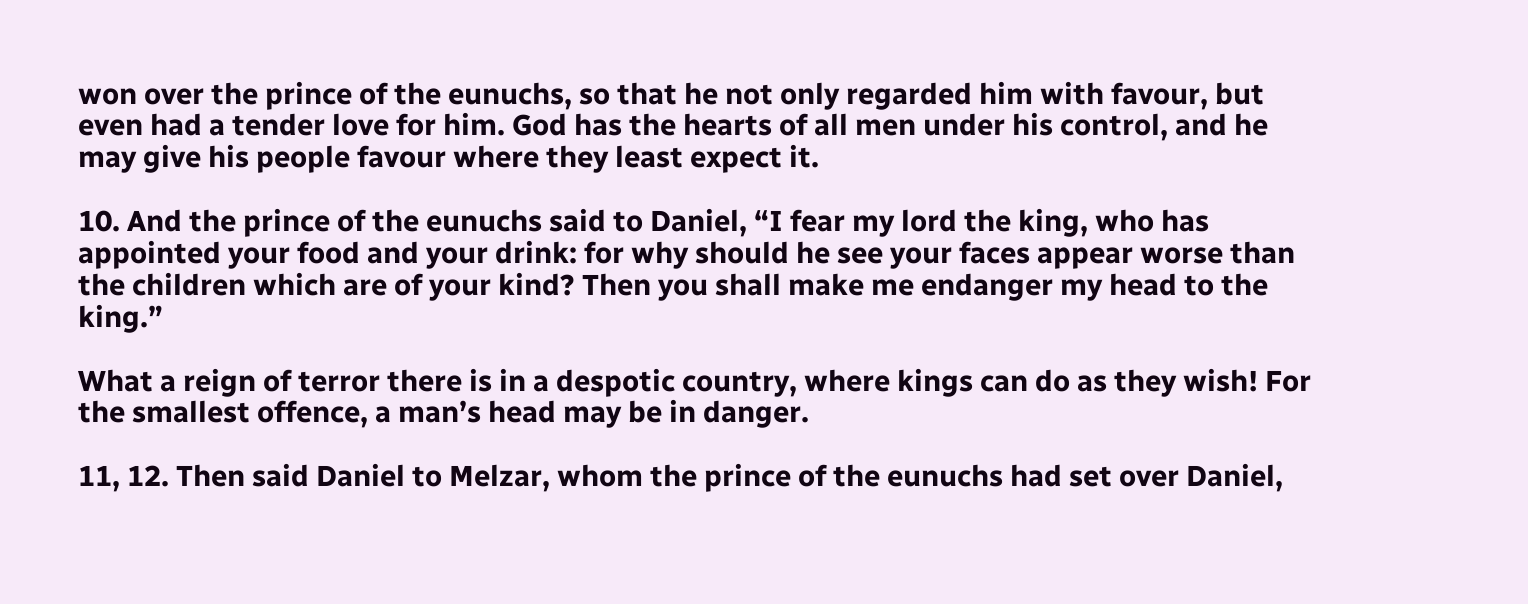won over the prince of the eunuchs, so that he not only regarded him with favour, but even had a tender love for him. God has the hearts of all men under his control, and he may give his people favour where they least expect it.

10. And the prince of the eunuchs said to Daniel, “I fear my lord the king, who has appointed your food and your drink: for why should he see your faces appear worse than the children which are of your kind? Then you shall make me endanger my head to the king.”

What a reign of terror there is in a despotic country, where kings can do as they wish! For the smallest offence, a man’s head may be in danger.

11, 12. Then said Daniel to Melzar, whom the prince of the eunuchs had set over Daniel,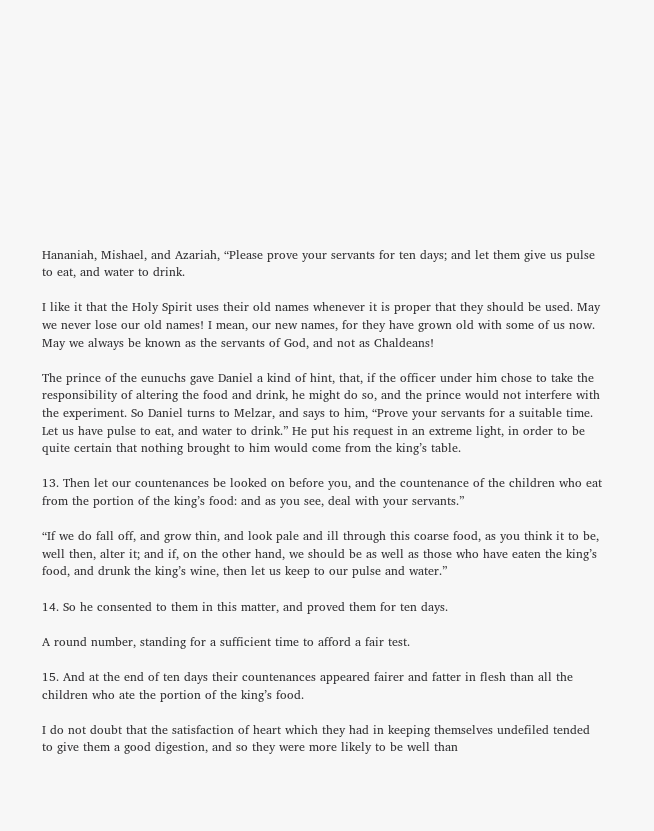Hananiah, Mishael, and Azariah, “Please prove your servants for ten days; and let them give us pulse to eat, and water to drink.

I like it that the Holy Spirit uses their old names whenever it is proper that they should be used. May we never lose our old names! I mean, our new names, for they have grown old with some of us now. May we always be known as the servants of God, and not as Chaldeans!

The prince of the eunuchs gave Daniel a kind of hint, that, if the officer under him chose to take the responsibility of altering the food and drink, he might do so, and the prince would not interfere with the experiment. So Daniel turns to Melzar, and says to him, “Prove your servants for a suitable time. Let us have pulse to eat, and water to drink.” He put his request in an extreme light, in order to be quite certain that nothing brought to him would come from the king’s table.

13. Then let our countenances be looked on before you, and the countenance of the children who eat from the portion of the king’s food: and as you see, deal with your servants.”

“If we do fall off, and grow thin, and look pale and ill through this coarse food, as you think it to be, well then, alter it; and if, on the other hand, we should be as well as those who have eaten the king’s food, and drunk the king’s wine, then let us keep to our pulse and water.”

14. So he consented to them in this matter, and proved them for ten days.

A round number, standing for a sufficient time to afford a fair test.

15. And at the end of ten days their countenances appeared fairer and fatter in flesh than all the children who ate the portion of the king’s food.

I do not doubt that the satisfaction of heart which they had in keeping themselves undefiled tended to give them a good digestion, and so they were more likely to be well than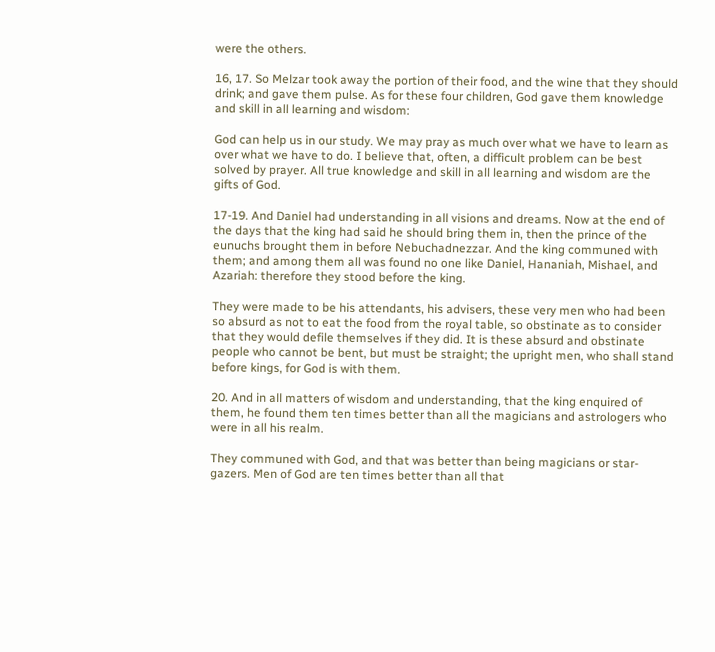were the others.

16, 17. So Melzar took away the portion of their food, and the wine that they should drink; and gave them pulse. As for these four children, God gave them knowledge and skill in all learning and wisdom:

God can help us in our study. We may pray as much over what we have to learn as over what we have to do. I believe that, often, a difficult problem can be best solved by prayer. All true knowledge and skill in all learning and wisdom are the gifts of God.

17-19. And Daniel had understanding in all visions and dreams. Now at the end of the days that the king had said he should bring them in, then the prince of the eunuchs brought them in before Nebuchadnezzar. And the king communed with them; and among them all was found no one like Daniel, Hananiah, Mishael, and Azariah: therefore they stood before the king.

They were made to be his attendants, his advisers, these very men who had been so absurd as not to eat the food from the royal table, so obstinate as to consider that they would defile themselves if they did. It is these absurd and obstinate people who cannot be bent, but must be straight; the upright men, who shall stand before kings, for God is with them.

20. And in all matters of wisdom and understanding, that the king enquired of them, he found them ten times better than all the magicians and astrologers who were in all his realm.

They communed with God, and that was better than being magicians or star-gazers. Men of God are ten times better than all that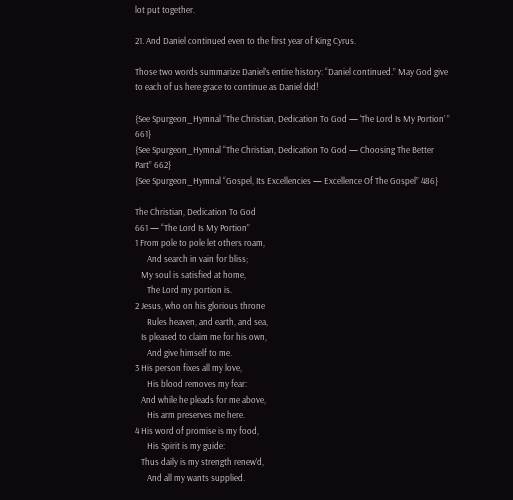lot put together.

21. And Daniel continued even to the first year of King Cyrus.

Those two words summarize Daniel’s entire history: “Daniel continued.” May God give to each of us here grace to continue as Daniel did!

{See Spurgeon_Hymnal “The Christian, Dedication To God — ‘The Lord Is My Portion’ ” 661}
{See Spurgeon_Hymnal “The Christian, Dedication To God — Choosing The Better Part” 662}
{See Spurgeon_Hymnal “Gospel, Its Excellencies — Excellence Of The Gospel” 486}

The Christian, Dedication To God
661 — “The Lord Is My Portion”
1 From pole to pole let others roam,
      And search in vain for bliss;
   My soul is satisfied at home,
      The Lord my portion is.
2 Jesus, who on his glorious throne
      Rules heaven, and earth, and sea,
   Is pleased to claim me for his own,
      And give himself to me.
3 His person fixes all my love,
      His blood removes my fear:
   And while he pleads for me above,
      His arm preserves me here.
4 His word of promise is my food,
      His Spirit is my guide:
   Thus daily is my strength renew’d,
      And all my wants supplied.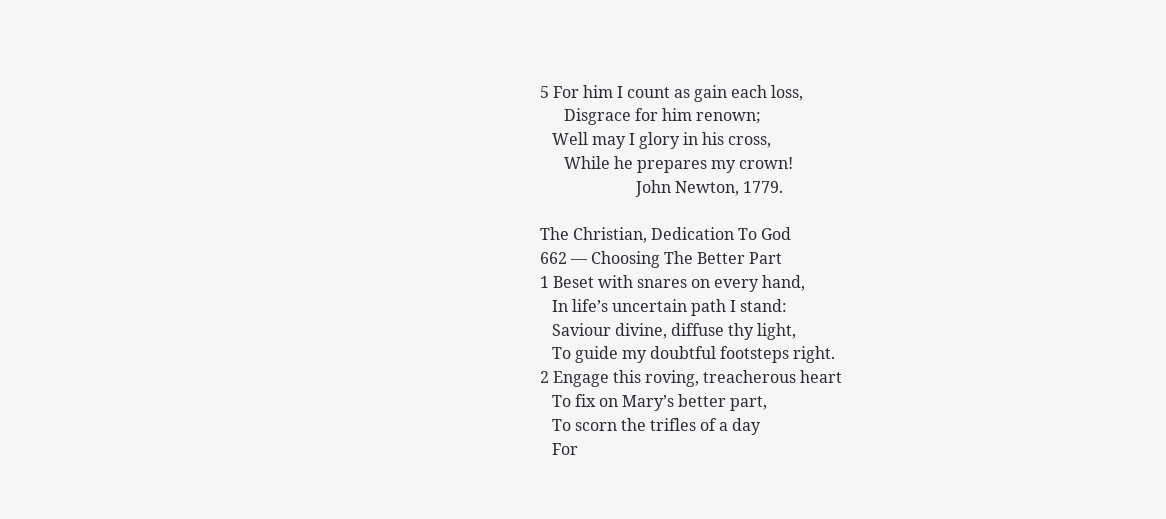5 For him I count as gain each loss,
      Disgrace for him renown;
   Well may I glory in his cross,
      While he prepares my crown!
                        John Newton, 1779.

The Christian, Dedication To God
662 — Choosing The Better Part
1 Beset with snares on every hand,
   In life’s uncertain path I stand:
   Saviour divine, diffuse thy light,
   To guide my doubtful footsteps right.
2 Engage this roving, treacherous heart
   To fix on Mary’s better part,
   To scorn the trifles of a day
   For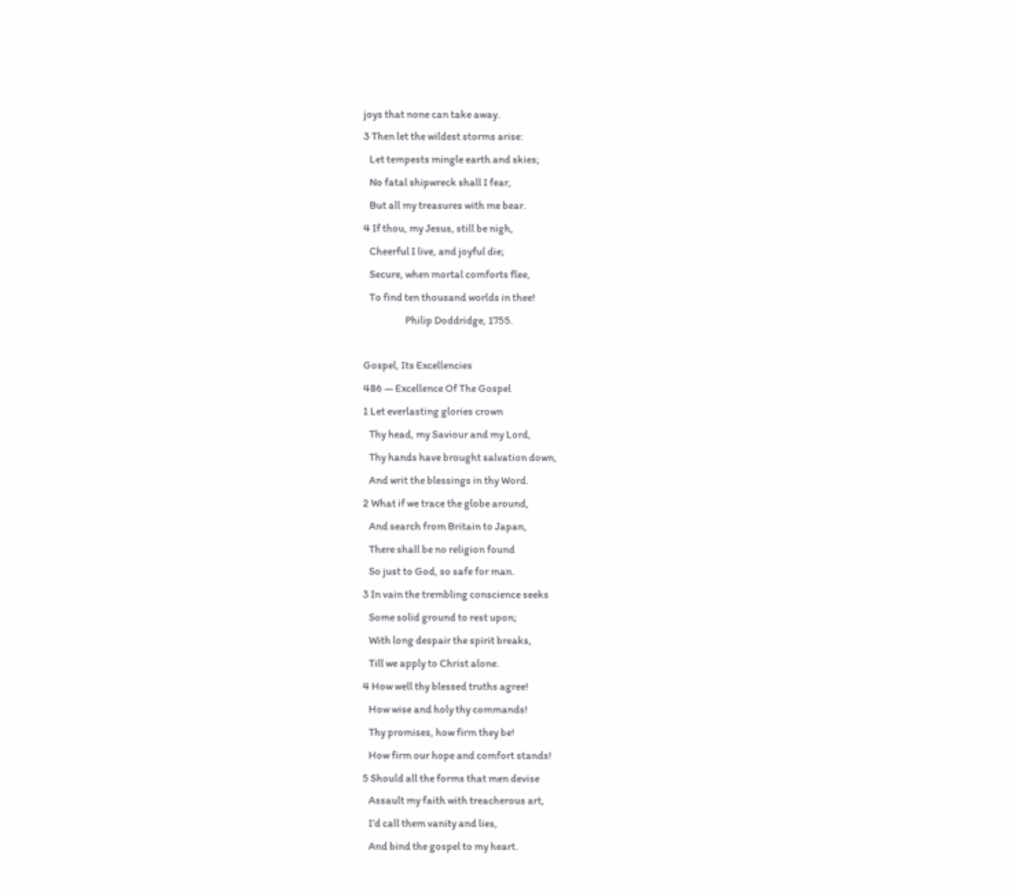joys that none can take away.
3 Then let the wildest storms arise:
   Let tempests mingle earth and skies;
   No fatal shipwreck shall I fear,
   But all my treasures with me bear.
4 If thou, my Jesus, still be nigh,
   Cheerful I live, and joyful die;
   Secure, when mortal comforts flee,
   To find ten thousand worlds in thee!
                     Philip Doddridge, 1755.

Gospel, Its Excellencies
486 — Excellence Of The Gospel
1 Let everlasting glories crown
   Thy head, my Saviour and my Lord,
   Thy hands have brought salvation down,
   And writ the blessings in thy Word.
2 What if we trace the globe around,
   And search from Britain to Japan,
   There shall be no religion found
   So just to God, so safe for man.
3 In vain the trembling conscience seeks
   Some solid ground to rest upon;
   With long despair the spirit breaks,
   Till we apply to Christ alone.
4 How well thy blessed truths agree!
   How wise and holy thy commands!
   Thy promises, how firm they be!
   How firm our hope and comfort stands!
5 Should all the forms that men devise
   Assault my faith with treacherous art,
   I’d call them vanity and lies,
   And bind the gospel to my heart.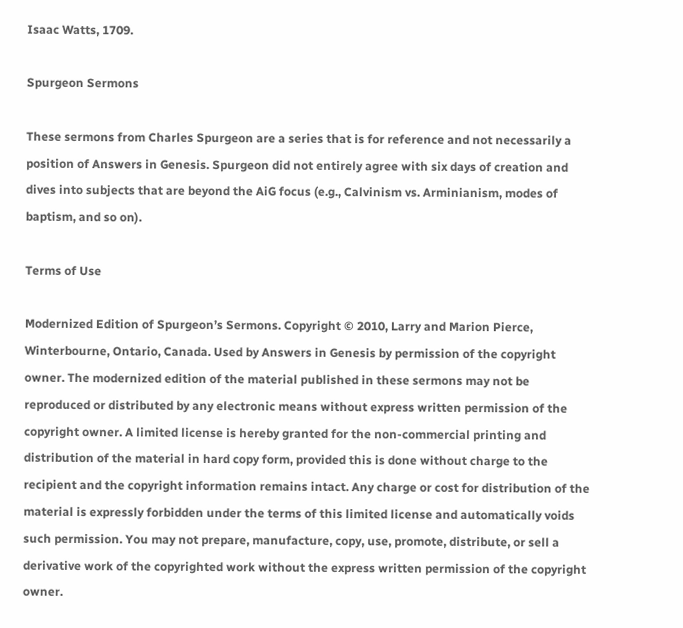Isaac Watts, 1709.

Spurgeon Sermons

These sermons from Charles Spurgeon are a series that is for reference and not necessarily a position of Answers in Genesis. Spurgeon did not entirely agree with six days of creation and dives into subjects that are beyond the AiG focus (e.g., Calvinism vs. Arminianism, modes of baptism, and so on).

Terms of Use

Modernized Edition of Spurgeon’s Sermons. Copyright © 2010, Larry and Marion Pierce, Winterbourne, Ontario, Canada. Used by Answers in Genesis by permission of the copyright owner. The modernized edition of the material published in these sermons may not be reproduced or distributed by any electronic means without express written permission of the copyright owner. A limited license is hereby granted for the non-commercial printing and distribution of the material in hard copy form, provided this is done without charge to the recipient and the copyright information remains intact. Any charge or cost for distribution of the material is expressly forbidden under the terms of this limited license and automatically voids such permission. You may not prepare, manufacture, copy, use, promote, distribute, or sell a derivative work of the copyrighted work without the express written permission of the copyright owner.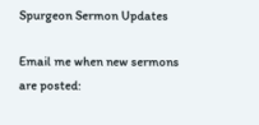Spurgeon Sermon Updates

Email me when new sermons are posted: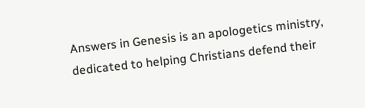Answers in Genesis is an apologetics ministry, dedicated to helping Christians defend their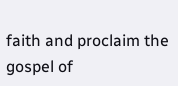faith and proclaim the gospel of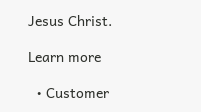Jesus Christ.

Learn more

  • Customer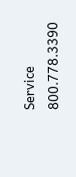Service 800.778.3390